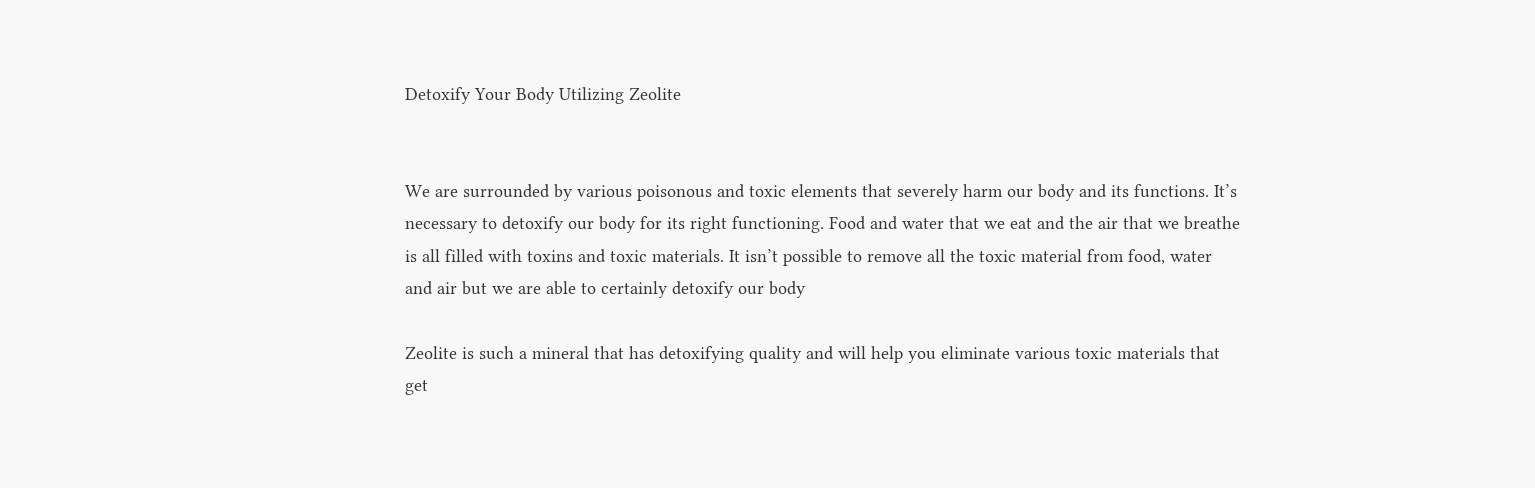Detoxify Your Body Utilizing Zeolite


We are surrounded by various poisonous and toxic elements that severely harm our body and its functions. It’s necessary to detoxify our body for its right functioning. Food and water that we eat and the air that we breathe is all filled with toxins and toxic materials. It isn’t possible to remove all the toxic material from food, water and air but we are able to certainly detoxify our body

Zeolite is such a mineral that has detoxifying quality and will help you eliminate various toxic materials that get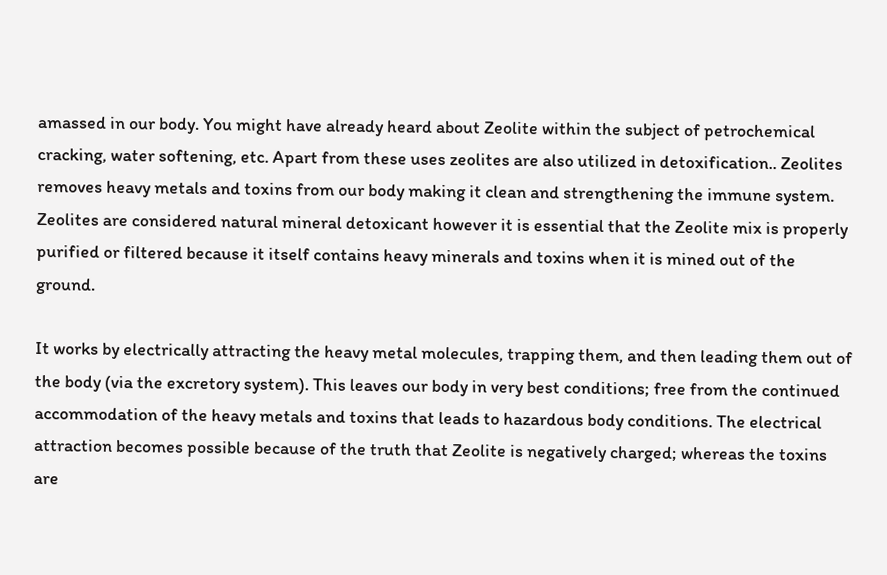amassed in our body. You might have already heard about Zeolite within the subject of petrochemical cracking, water softening, etc. Apart from these uses zeolites are also utilized in detoxification.. Zeolites removes heavy metals and toxins from our body making it clean and strengthening the immune system. Zeolites are considered natural mineral detoxicant however it is essential that the Zeolite mix is properly purified or filtered because it itself contains heavy minerals and toxins when it is mined out of the ground.

It works by electrically attracting the heavy metal molecules, trapping them, and then leading them out of the body (via the excretory system). This leaves our body in very best conditions; free from the continued accommodation of the heavy metals and toxins that leads to hazardous body conditions. The electrical attraction becomes possible because of the truth that Zeolite is negatively charged; whereas the toxins are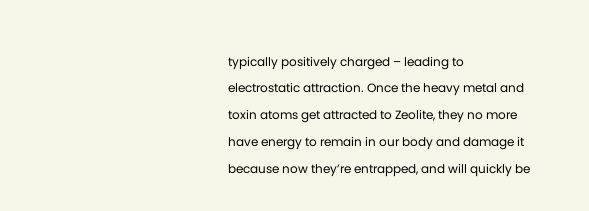typically positively charged – leading to electrostatic attraction. Once the heavy metal and toxin atoms get attracted to Zeolite, they no more have energy to remain in our body and damage it because now they’re entrapped, and will quickly be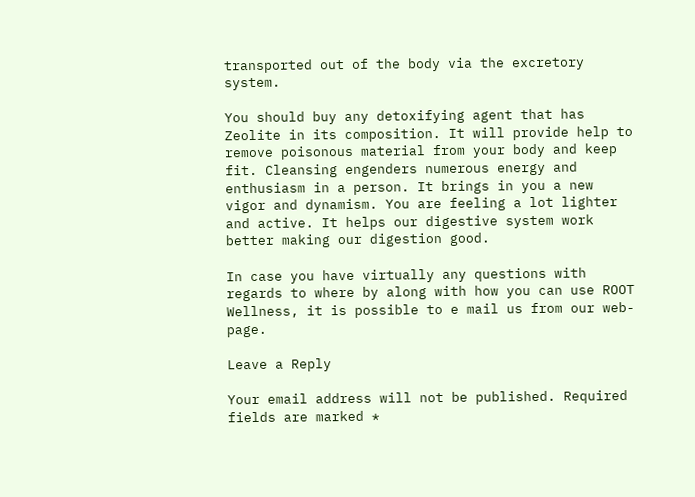transported out of the body via the excretory system.

You should buy any detoxifying agent that has Zeolite in its composition. It will provide help to remove poisonous material from your body and keep fit. Cleansing engenders numerous energy and enthusiasm in a person. It brings in you a new vigor and dynamism. You are feeling a lot lighter and active. It helps our digestive system work better making our digestion good.

In case you have virtually any questions with regards to where by along with how you can use ROOT Wellness, it is possible to e mail us from our web-page.

Leave a Reply

Your email address will not be published. Required fields are marked *